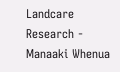Landcare Research - Manaaki Whenua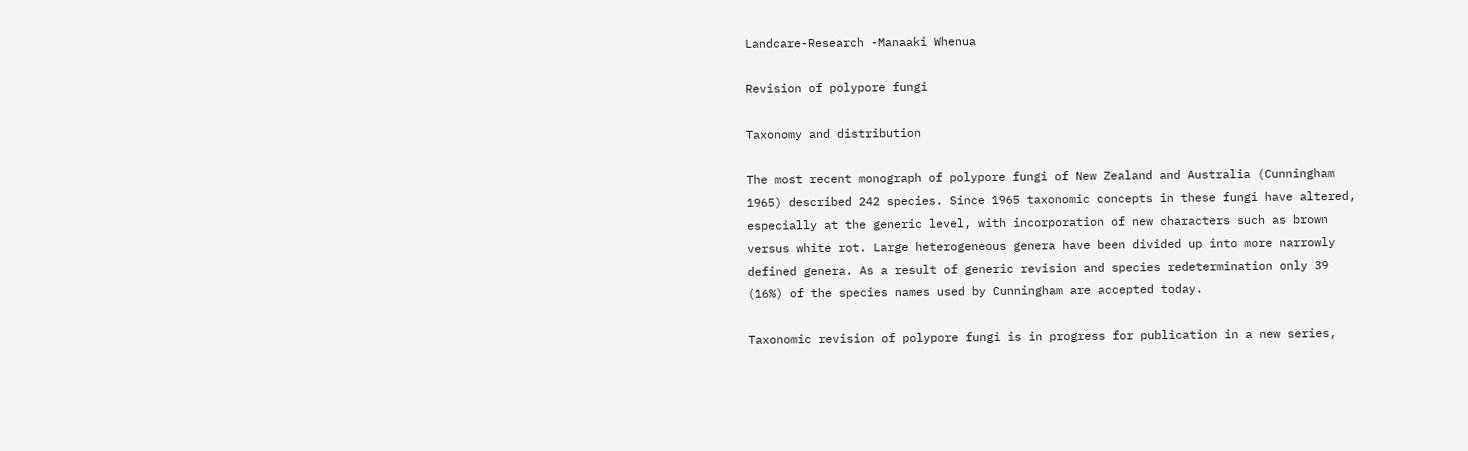Landcare-Research -Manaaki Whenua

Revision of polypore fungi

Taxonomy and distribution

The most recent monograph of polypore fungi of New Zealand and Australia (Cunningham 1965) described 242 species. Since 1965 taxonomic concepts in these fungi have altered, especially at the generic level, with incorporation of new characters such as brown versus white rot. Large heterogeneous genera have been divided up into more narrowly defined genera. As a result of generic revision and species redetermination only 39 (16%) of the species names used by Cunningham are accepted today.

Taxonomic revision of polypore fungi is in progress for publication in a new series,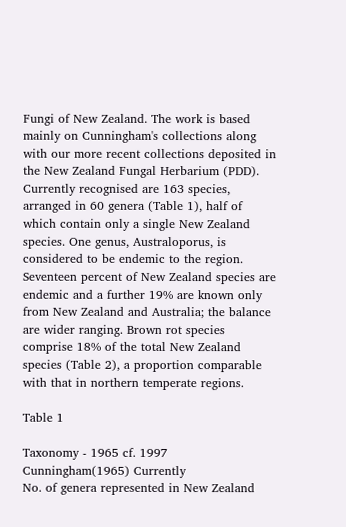Fungi of New Zealand. The work is based mainly on Cunningham's collections along with our more recent collections deposited in the New Zealand Fungal Herbarium (PDD). Currently recognised are 163 species, arranged in 60 genera (Table 1), half of which contain only a single New Zealand species. One genus, Australoporus, is considered to be endemic to the region. Seventeen percent of New Zealand species are endemic and a further 19% are known only from New Zealand and Australia; the balance are wider ranging. Brown rot species comprise 18% of the total New Zealand species (Table 2), a proportion comparable with that in northern temperate regions.

Table 1

Taxonomy - 1965 cf. 1997 Cunningham(1965) Currently
No. of genera represented in New Zealand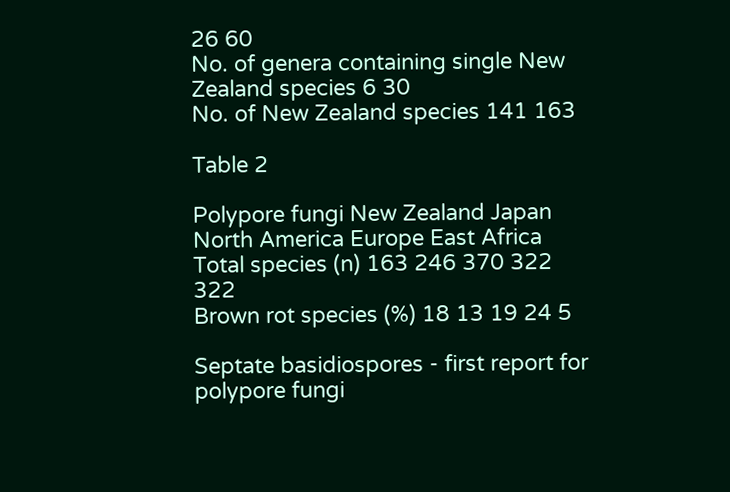26 60
No. of genera containing single New Zealand species 6 30
No. of New Zealand species 141 163

Table 2

Polypore fungi New Zealand Japan North America Europe East Africa
Total species (n) 163 246 370 322 322
Brown rot species (%) 18 13 19 24 5

Septate basidiospores - first report for polypore fungi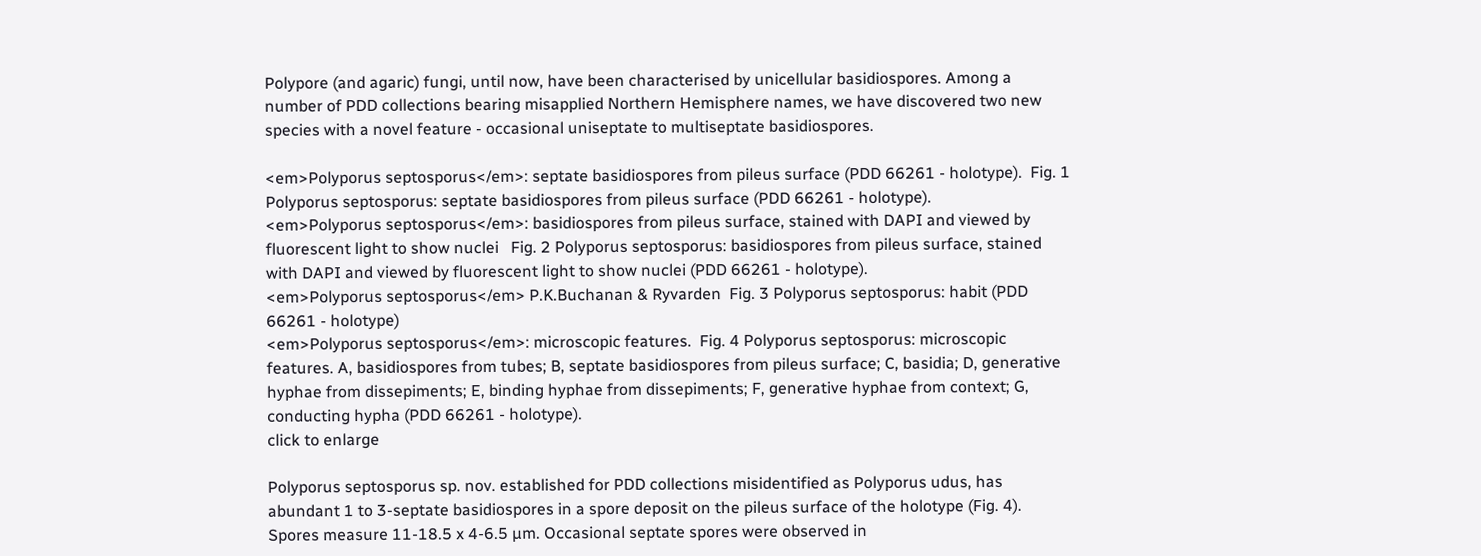Polypore (and agaric) fungi, until now, have been characterised by unicellular basidiospores. Among a number of PDD collections bearing misapplied Northern Hemisphere names, we have discovered two new species with a novel feature - occasional uniseptate to multiseptate basidiospores.

<em>Polyporus septosporus</em>: septate basidiospores from pileus surface (PDD 66261 - holotype).  Fig. 1 Polyporus septosporus: septate basidiospores from pileus surface (PDD 66261 - holotype).
<em>Polyporus septosporus</em>: basidiospores from pileus surface, stained with DAPI and viewed by fluorescent light to show nuclei   Fig. 2 Polyporus septosporus: basidiospores from pileus surface, stained with DAPI and viewed by fluorescent light to show nuclei (PDD 66261 - holotype).
<em>Polyporus septosporus</em> P.K.Buchanan & Ryvarden  Fig. 3 Polyporus septosporus: habit (PDD 66261 - holotype)
<em>Polyporus septosporus</em>: microscopic features.  Fig. 4 Polyporus septosporus: microscopic features. A, basidiospores from tubes; B, septate basidiospores from pileus surface; C, basidia; D, generative hyphae from dissepiments; E, binding hyphae from dissepiments; F, generative hyphae from context; G, conducting hypha (PDD 66261 - holotype).
click to enlarge

Polyporus septosporus sp. nov. established for PDD collections misidentified as Polyporus udus, has abundant 1 to 3-septate basidiospores in a spore deposit on the pileus surface of the holotype (Fig. 4). Spores measure 11-18.5 x 4-6.5 µm. Occasional septate spores were observed in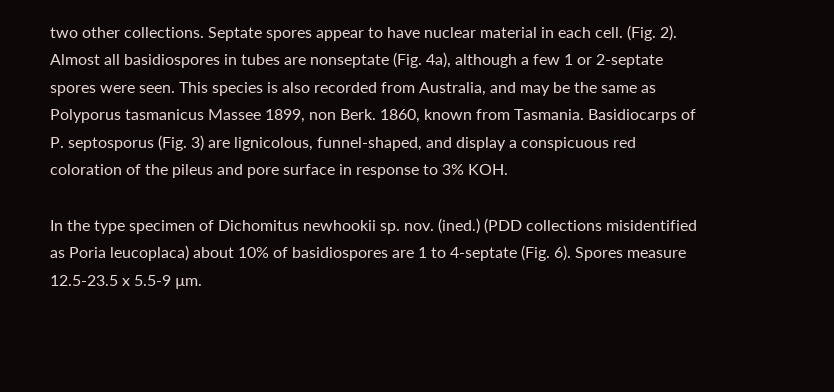two other collections. Septate spores appear to have nuclear material in each cell. (Fig. 2). Almost all basidiospores in tubes are nonseptate (Fig. 4a), although a few 1 or 2-septate spores were seen. This species is also recorded from Australia, and may be the same as Polyporus tasmanicus Massee 1899, non Berk. 1860, known from Tasmania. Basidiocarps of P. septosporus (Fig. 3) are lignicolous, funnel-shaped, and display a conspicuous red coloration of the pileus and pore surface in response to 3% KOH.

In the type specimen of Dichomitus newhookii sp. nov. (ined.) (PDD collections misidentified as Poria leucoplaca) about 10% of basidiospores are 1 to 4-septate (Fig. 6). Spores measure 12.5-23.5 x 5.5-9 µm.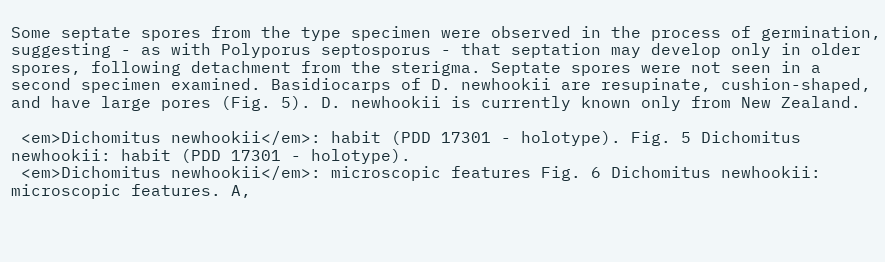Some septate spores from the type specimen were observed in the process of germination, suggesting - as with Polyporus septosporus - that septation may develop only in older spores, following detachment from the sterigma. Septate spores were not seen in a second specimen examined. Basidiocarps of D. newhookii are resupinate, cushion-shaped, and have large pores (Fig. 5). D. newhookii is currently known only from New Zealand.

 <em>Dichomitus newhookii</em>: habit (PDD 17301 - holotype). Fig. 5 Dichomitus newhookii: habit (PDD 17301 - holotype).
 <em>Dichomitus newhookii</em>: microscopic features Fig. 6 Dichomitus newhookii: microscopic features. A,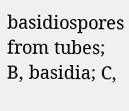basidiospores from tubes; B, basidia; C,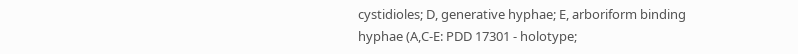cystidioles; D, generative hyphae; E, arboriform binding hyphae (A,C-E: PDD 17301 - holotype;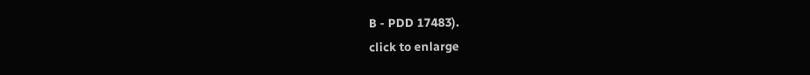B - PDD 17483).
click to enlarge